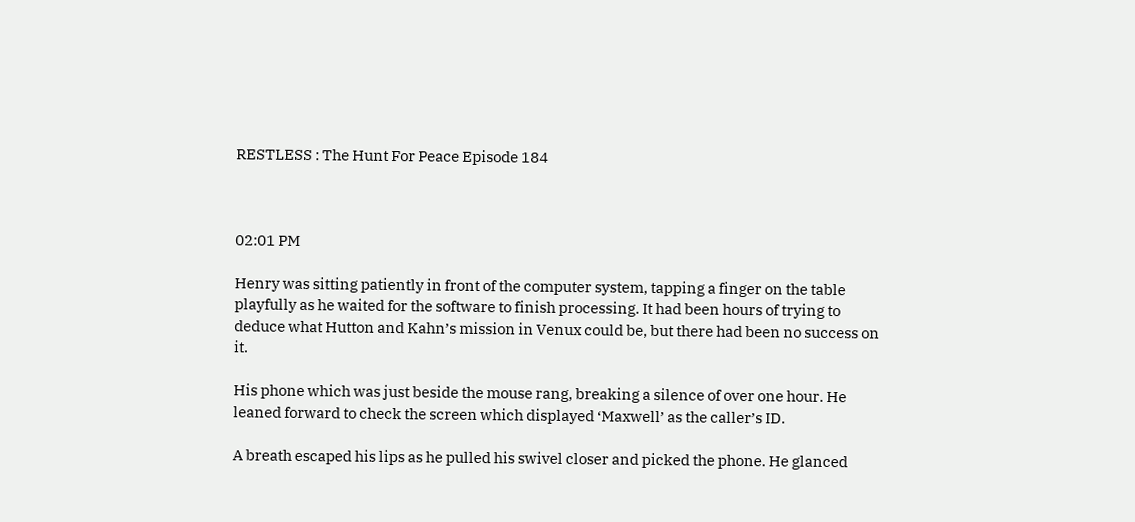RESTLESS : The Hunt For Peace Episode 184



02:01 PM

Henry was sitting patiently in front of the computer system, tapping a finger on the table playfully as he waited for the software to finish processing. It had been hours of trying to deduce what Hutton and Kahn’s mission in Venux could be, but there had been no success on it.

His phone which was just beside the mouse rang, breaking a silence of over one hour. He leaned forward to check the screen which displayed ‘Maxwell’ as the caller’s ID.

A breath escaped his lips as he pulled his swivel closer and picked the phone. He glanced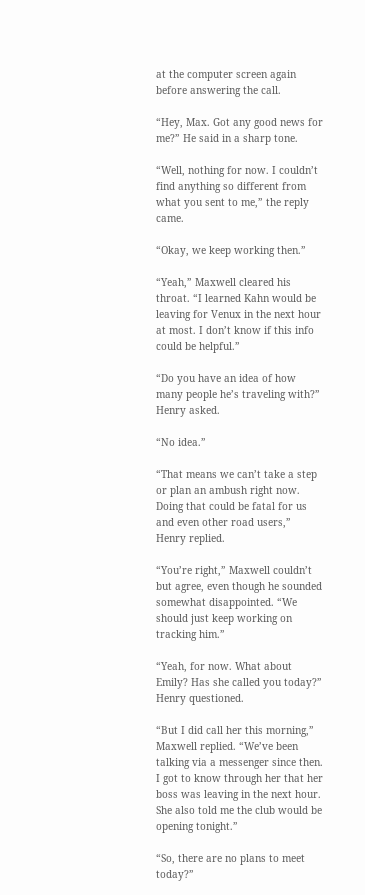at the computer screen again before answering the call.

“Hey, Max. Got any good news for me?” He said in a sharp tone.

“Well, nothing for now. I couldn’t find anything so different from what you sent to me,” the reply came.

“Okay, we keep working then.”

“Yeah,” Maxwell cleared his throat. “I learned Kahn would be leaving for Venux in the next hour at most. I don’t know if this info could be helpful.”

“Do you have an idea of how many people he’s traveling with?” Henry asked.

“No idea.”

“That means we can’t take a step or plan an ambush right now. Doing that could be fatal for us and even other road users,” Henry replied.

“You’re right,” Maxwell couldn’t but agree, even though he sounded somewhat disappointed. “We should just keep working on tracking him.”

“Yeah, for now. What about Emily? Has she called you today?” Henry questioned.

“But I did call her this morning,” Maxwell replied. “We’ve been talking via a messenger since then. I got to know through her that her boss was leaving in the next hour. She also told me the club would be opening tonight.”

“So, there are no plans to meet today?”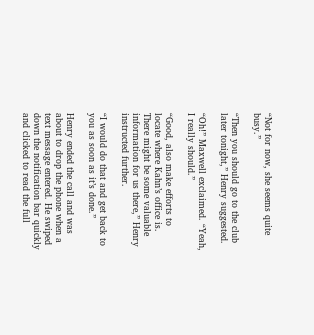“Not for now, she seems quite busy.”

“Then you should go to the club later tonight,” Henry suggested.

“Oh!” Maxwell exclaimed. “Yeah, I really should.”

“Good, also make efforts to locate where Kahn’s office is. There might be some valuable information for us there,” Henry instructed further.

“I would do that and get back to you as soon as it’s done.”

Henry ended the call and was about to drop the phone when a text message entered. He swiped down the notification bar quickly and clicked to read the full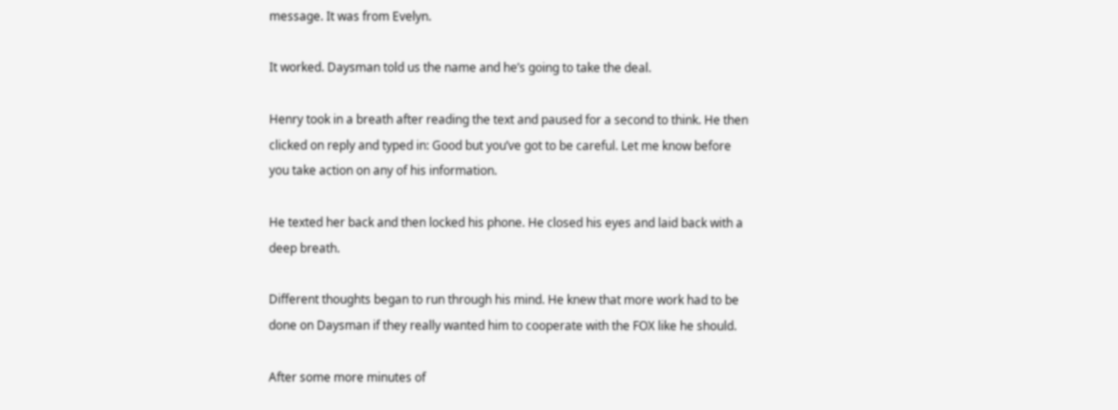message. It was from Evelyn.

It worked. Daysman told us the name and he’s going to take the deal.

Henry took in a breath after reading the text and paused for a second to think. He then clicked on reply and typed in: Good but you’ve got to be careful. Let me know before you take action on any of his information.

He texted her back and then locked his phone. He closed his eyes and laid back with a deep breath.

Different thoughts began to run through his mind. He knew that more work had to be done on Daysman if they really wanted him to cooperate with the FOX like he should.

After some more minutes of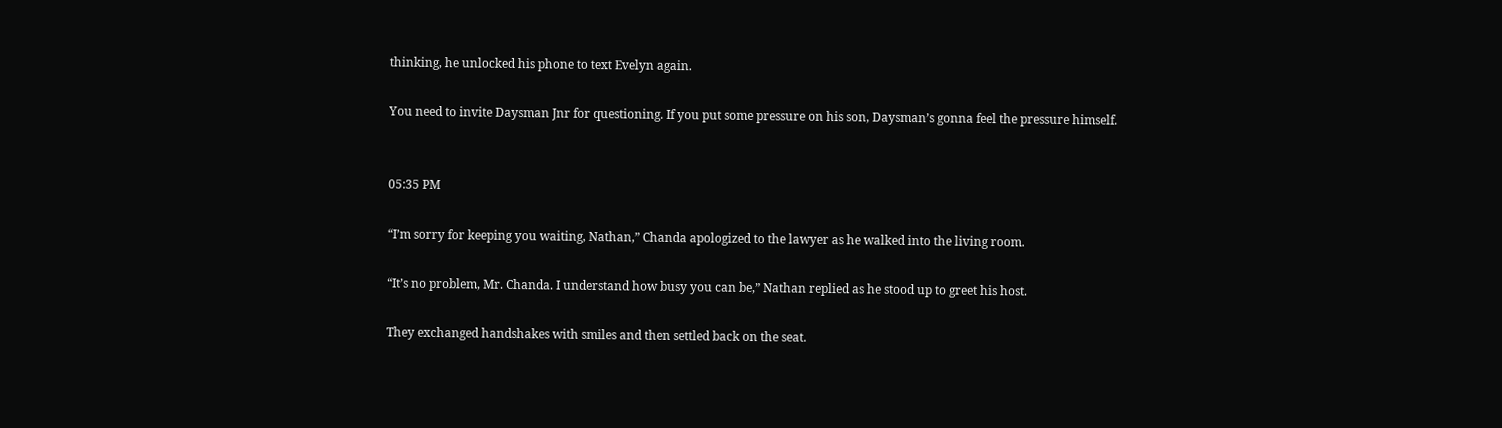thinking, he unlocked his phone to text Evelyn again.

You need to invite Daysman Jnr for questioning. If you put some pressure on his son, Daysman’s gonna feel the pressure himself.


05:35 PM

“I’m sorry for keeping you waiting, Nathan,” Chanda apologized to the lawyer as he walked into the living room.

“It’s no problem, Mr. Chanda. I understand how busy you can be,” Nathan replied as he stood up to greet his host.

They exchanged handshakes with smiles and then settled back on the seat.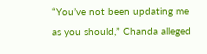“You’ve not been updating me as you should,” Chanda alleged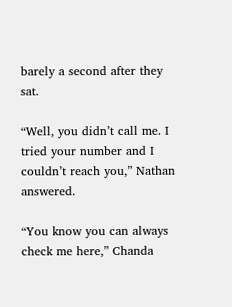barely a second after they sat.

“Well, you didn’t call me. I tried your number and I couldn’t reach you,” Nathan answered.

“You know you can always check me here,” Chanda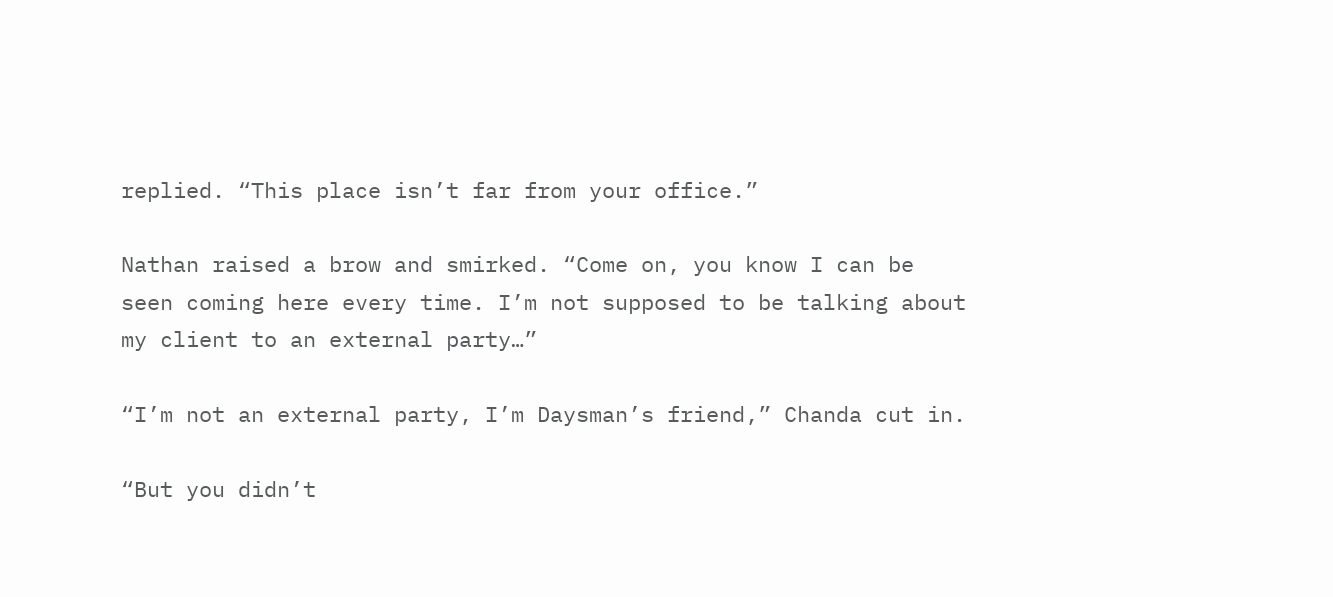replied. “This place isn’t far from your office.”

Nathan raised a brow and smirked. “Come on, you know I can be seen coming here every time. I’m not supposed to be talking about my client to an external party…”

“I’m not an external party, I’m Daysman’s friend,” Chanda cut in.

“But you didn’t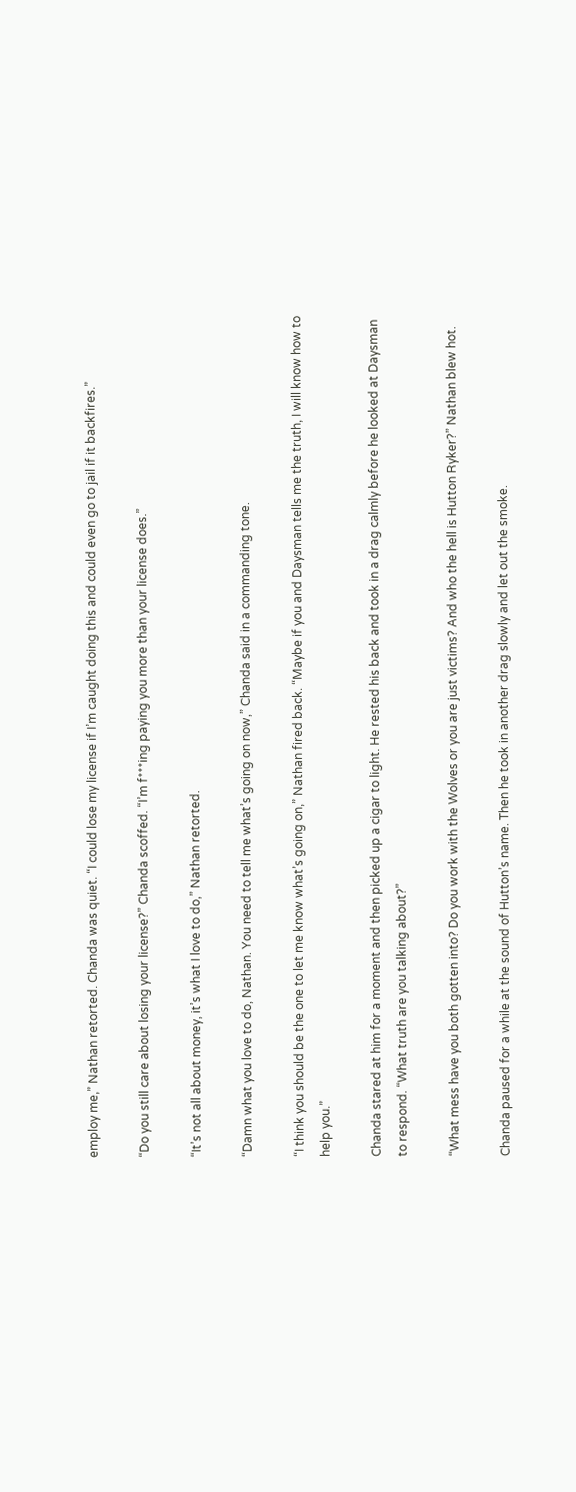employ me,” Nathan retorted. Chanda was quiet. “I could lose my license if I’m caught doing this and could even go to jail if it backfires.”

“Do you still care about losing your license?” Chanda scoffed. “I’m f***ing paying you more than your license does.”

“It’s not all about money, it’s what I love to do,” Nathan retorted.

“Damn what you love to do, Nathan. You need to tell me what’s going on now,” Chanda said in a commanding tone.

“I think you should be the one to let me know what’s going on,” Nathan fired back. “Maybe if you and Daysman tells me the truth, I will know how to help you.”

Chanda stared at him for a moment and then picked up a cigar to light. He rested his back and took in a drag calmly before he looked at Daysman to respond. “What truth are you talking about?”

“What mess have you both gotten into? Do you work with the Wolves or you are just victims? And who the hell is Hutton Ryker?” Nathan blew hot.

Chanda paused for a while at the sound of Hutton’s name. Then he took in another drag slowly and let out the smoke.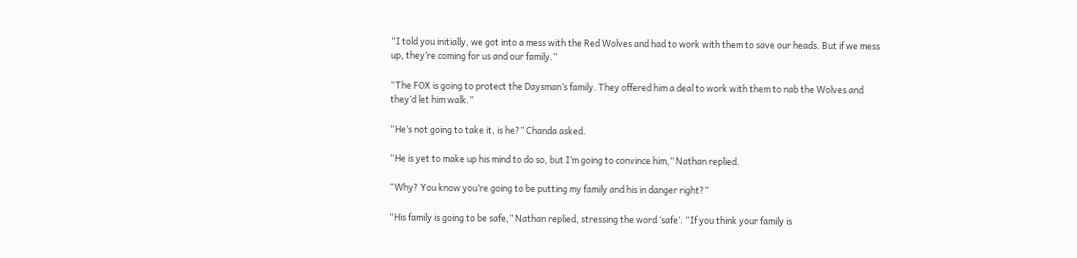“I told you initially, we got into a mess with the Red Wolves and had to work with them to save our heads. But if we mess up, they’re coming for us and our family.”

“The FOX is going to protect the Daysman’s family. They offered him a deal to work with them to nab the Wolves and they’d let him walk.”

“He’s not going to take it, is he?” Chanda asked.

“He is yet to make up his mind to do so, but I’m going to convince him,” Nathan replied.

“Why? You know you’re going to be putting my family and his in danger right?”

“His family is going to be safe,” Nathan replied, stressing the word ‘safe’. “If you think your family is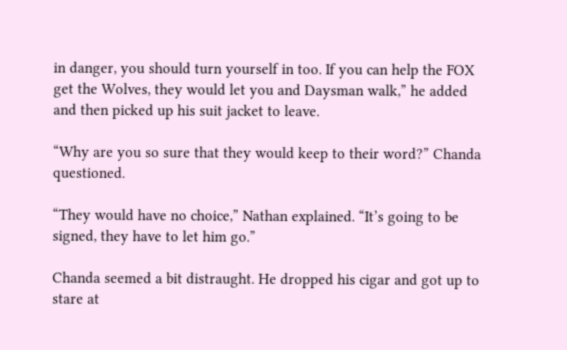in danger, you should turn yourself in too. If you can help the FOX get the Wolves, they would let you and Daysman walk,” he added and then picked up his suit jacket to leave.

“Why are you so sure that they would keep to their word?” Chanda questioned.

“They would have no choice,” Nathan explained. “It’s going to be signed, they have to let him go.”

Chanda seemed a bit distraught. He dropped his cigar and got up to stare at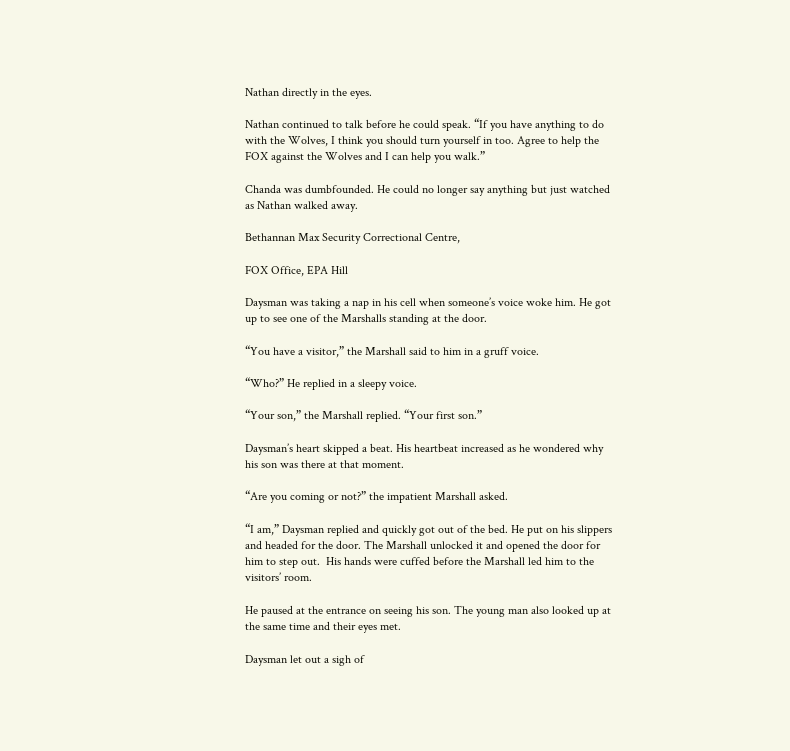Nathan directly in the eyes.

Nathan continued to talk before he could speak. “If you have anything to do with the Wolves, I think you should turn yourself in too. Agree to help the FOX against the Wolves and I can help you walk.”

Chanda was dumbfounded. He could no longer say anything but just watched as Nathan walked away.

Bethannan Max Security Correctional Centre,

FOX Office, EPA Hill

Daysman was taking a nap in his cell when someone’s voice woke him. He got up to see one of the Marshalls standing at the door.

“You have a visitor,” the Marshall said to him in a gruff voice.

“Who?” He replied in a sleepy voice.

“Your son,” the Marshall replied. “Your first son.”

Daysman’s heart skipped a beat. His heartbeat increased as he wondered why his son was there at that moment.

“Are you coming or not?” the impatient Marshall asked.

“I am,” Daysman replied and quickly got out of the bed. He put on his slippers and headed for the door. The Marshall unlocked it and opened the door for him to step out.  His hands were cuffed before the Marshall led him to the visitors’ room.

He paused at the entrance on seeing his son. The young man also looked up at the same time and their eyes met.

Daysman let out a sigh of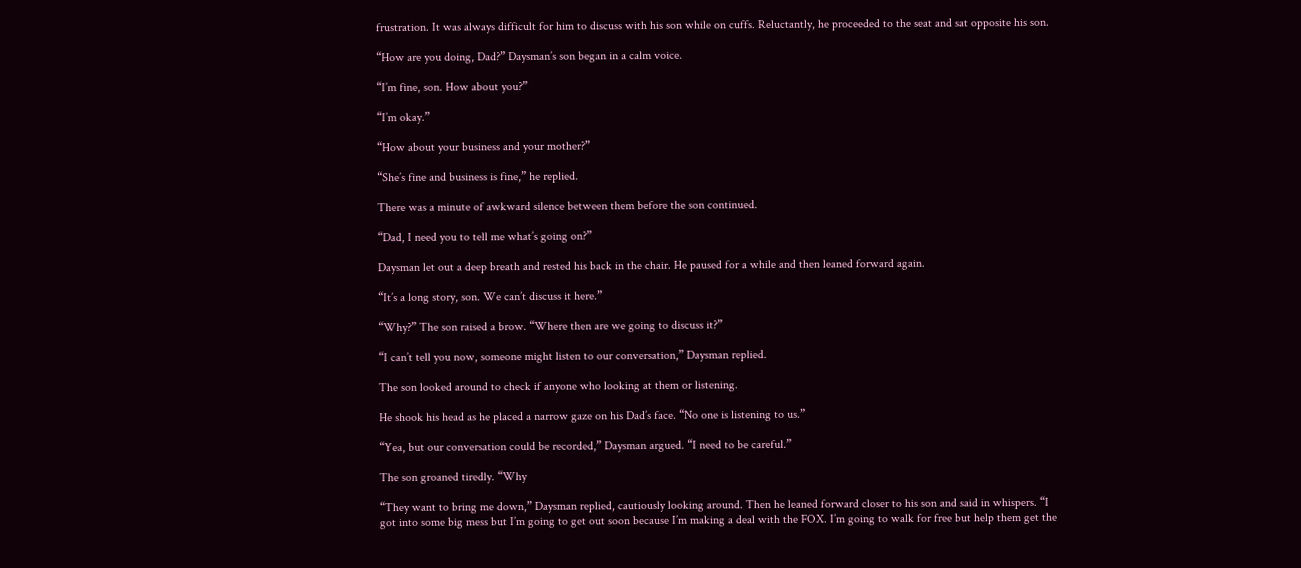frustration. It was always difficult for him to discuss with his son while on cuffs. Reluctantly, he proceeded to the seat and sat opposite his son.

“How are you doing, Dad?” Daysman’s son began in a calm voice.

“I’m fine, son. How about you?”

“I’m okay.”

“How about your business and your mother?”

“She’s fine and business is fine,” he replied.

There was a minute of awkward silence between them before the son continued.

“Dad, I need you to tell me what’s going on?”

Daysman let out a deep breath and rested his back in the chair. He paused for a while and then leaned forward again.

“It’s a long story, son. We can’t discuss it here.”

“Why?” The son raised a brow. “Where then are we going to discuss it?”

“I can’t tell you now, someone might listen to our conversation,” Daysman replied.

The son looked around to check if anyone who looking at them or listening.

He shook his head as he placed a narrow gaze on his Dad’s face. “No one is listening to us.”

“Yea, but our conversation could be recorded,” Daysman argued. “I need to be careful.”

The son groaned tiredly. “Why

“They want to bring me down,” Daysman replied, cautiously looking around. Then he leaned forward closer to his son and said in whispers. “I got into some big mess but I’m going to get out soon because I’m making a deal with the FOX. I’m going to walk for free but help them get the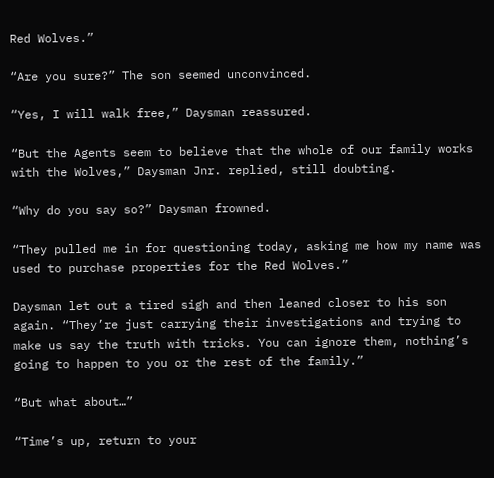Red Wolves.”

“Are you sure?” The son seemed unconvinced.

“Yes, I will walk free,” Daysman reassured.

“But the Agents seem to believe that the whole of our family works with the Wolves,” Daysman Jnr. replied, still doubting.

“Why do you say so?” Daysman frowned.

“They pulled me in for questioning today, asking me how my name was used to purchase properties for the Red Wolves.”

Daysman let out a tired sigh and then leaned closer to his son again. “They’re just carrying their investigations and trying to make us say the truth with tricks. You can ignore them, nothing’s going to happen to you or the rest of the family.”

“But what about…”

“Time’s up, return to your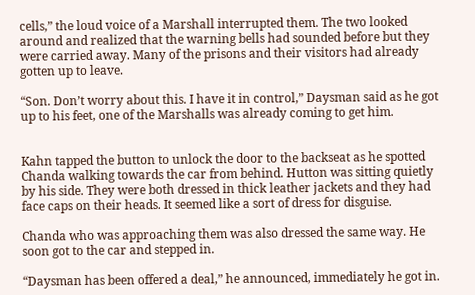cells,” the loud voice of a Marshall interrupted them. The two looked around and realized that the warning bells had sounded before but they were carried away. Many of the prisons and their visitors had already gotten up to leave.

“Son. Don’t worry about this. I have it in control,” Daysman said as he got up to his feet, one of the Marshalls was already coming to get him.


Kahn tapped the button to unlock the door to the backseat as he spotted Chanda walking towards the car from behind. Hutton was sitting quietly by his side. They were both dressed in thick leather jackets and they had face caps on their heads. It seemed like a sort of dress for disguise.

Chanda who was approaching them was also dressed the same way. He soon got to the car and stepped in.

“Daysman has been offered a deal,” he announced, immediately he got in.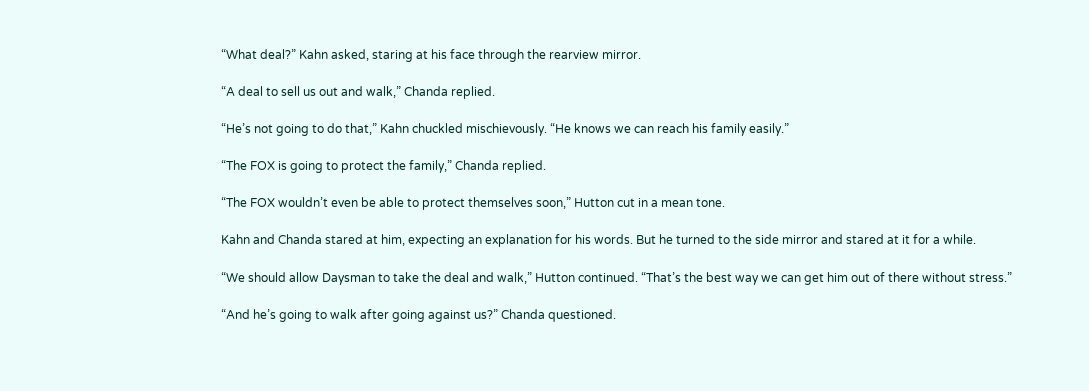“What deal?” Kahn asked, staring at his face through the rearview mirror.

“A deal to sell us out and walk,” Chanda replied.

“He’s not going to do that,” Kahn chuckled mischievously. “He knows we can reach his family easily.”

“The FOX is going to protect the family,” Chanda replied.

“The FOX wouldn’t even be able to protect themselves soon,” Hutton cut in a mean tone.

Kahn and Chanda stared at him, expecting an explanation for his words. But he turned to the side mirror and stared at it for a while.

“We should allow Daysman to take the deal and walk,” Hutton continued. “That’s the best way we can get him out of there without stress.”

“And he’s going to walk after going against us?” Chanda questioned.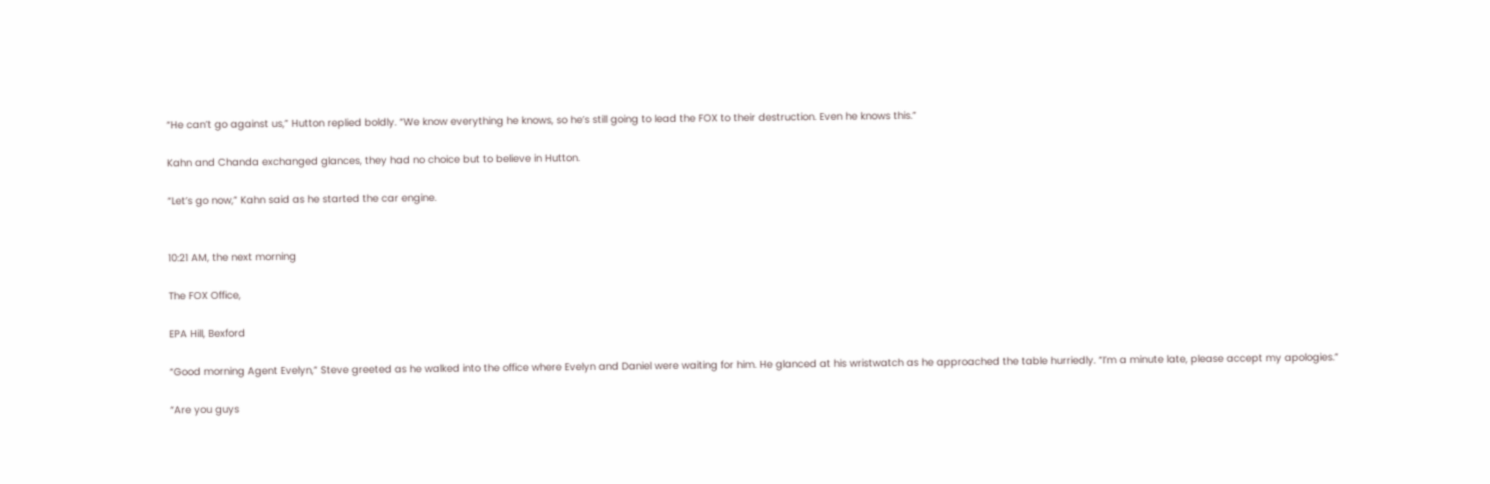“He can’t go against us,” Hutton replied boldly. “We know everything he knows, so he’s still going to lead the FOX to their destruction. Even he knows this.”

Kahn and Chanda exchanged glances, they had no choice but to believe in Hutton.

“Let’s go now,” Kahn said as he started the car engine.


10:21 AM, the next morning

The FOX Office,

EPA Hill, Bexford

“Good morning Agent Evelyn,” Steve greeted as he walked into the office where Evelyn and Daniel were waiting for him. He glanced at his wristwatch as he approached the table hurriedly. “I’m a minute late, please accept my apologies.”

“Are you guys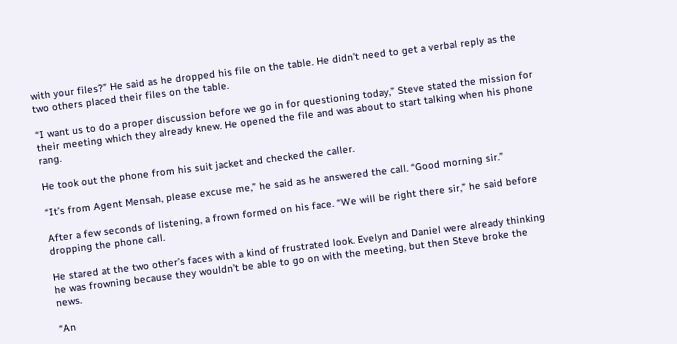with your files?” He said as he dropped his file on the table. He didn’t need to get a verbal reply as the two others placed their files on the table.

“I want us to do a proper discussion before we go in for questioning today,” Steve stated the mission for their meeting which they already knew. He opened the file and was about to start talking when his phone rang.

He took out the phone from his suit jacket and checked the caller.

“It’s from Agent Mensah, please excuse me,” he said as he answered the call. “Good morning sir.”

After a few seconds of listening, a frown formed on his face. “We will be right there sir,” he said before dropping the phone call.

He stared at the two other’s faces with a kind of frustrated look. Evelyn and Daniel were already thinking he was frowning because they wouldn’t be able to go on with the meeting, but then Steve broke the news.

“An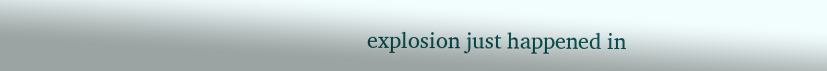explosion just happened in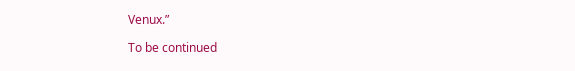Venux.”

To be continued